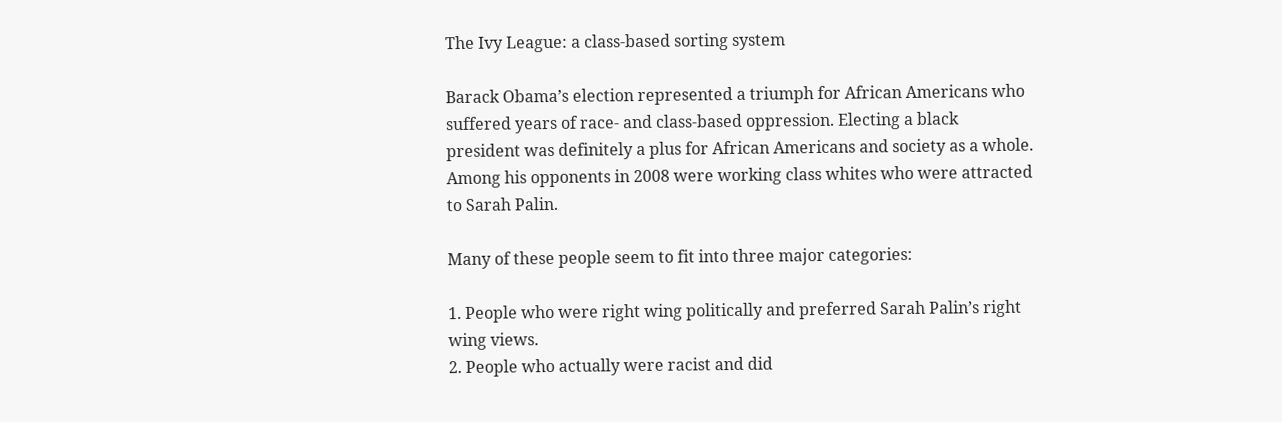The Ivy League: a class-based sorting system

Barack Obama’s election represented a triumph for African Americans who suffered years of race- and class-based oppression. Electing a black president was definitely a plus for African Americans and society as a whole. Among his opponents in 2008 were working class whites who were attracted to Sarah Palin.

Many of these people seem to fit into three major categories:

1. People who were right wing politically and preferred Sarah Palin’s right wing views.
2. People who actually were racist and did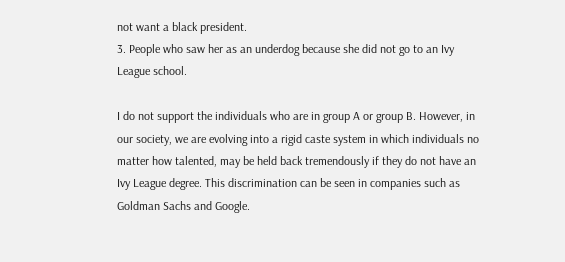not want a black president.
3. People who saw her as an underdog because she did not go to an Ivy League school.

I do not support the individuals who are in group A or group B. However, in our society, we are evolving into a rigid caste system in which individuals no matter how talented, may be held back tremendously if they do not have an Ivy League degree. This discrimination can be seen in companies such as Goldman Sachs and Google.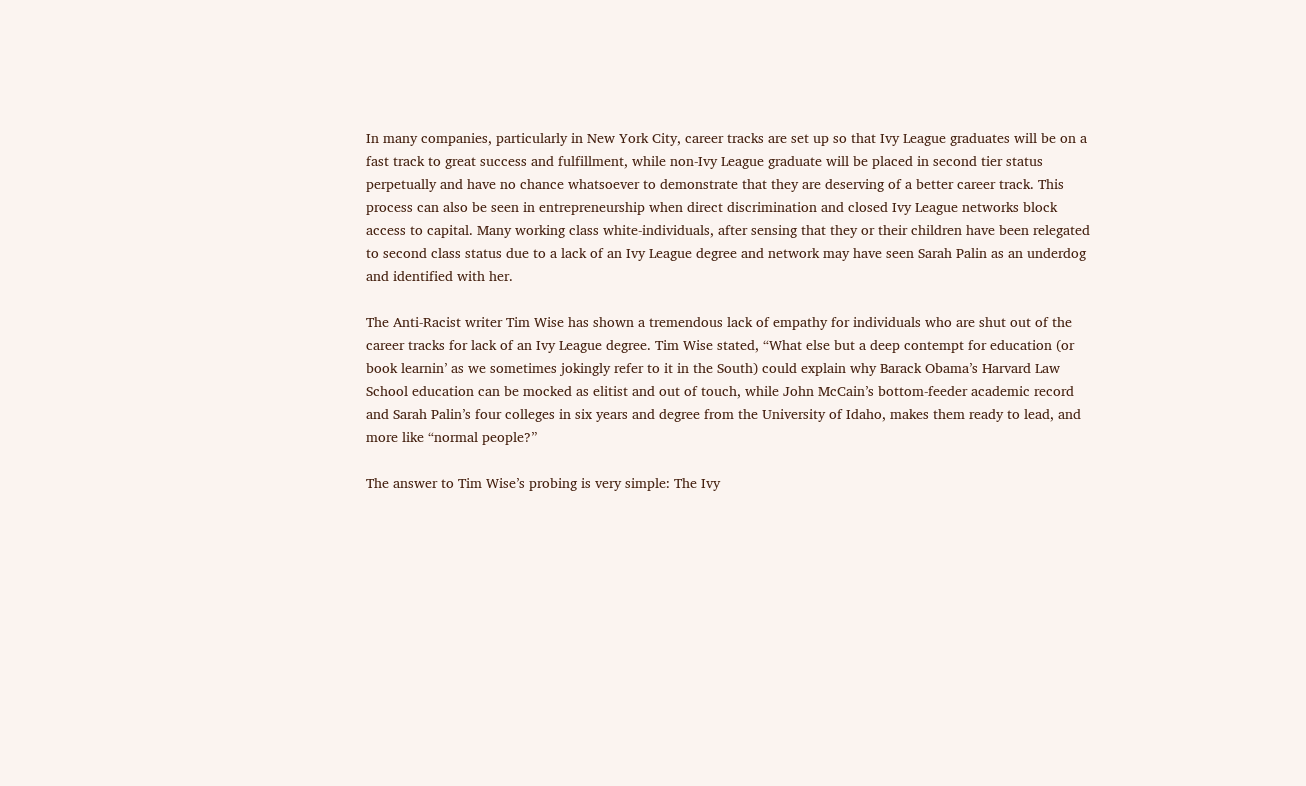In many companies, particularly in New York City, career tracks are set up so that Ivy League graduates will be on a fast track to great success and fulfillment, while non-Ivy League graduate will be placed in second tier status perpetually and have no chance whatsoever to demonstrate that they are deserving of a better career track. This process can also be seen in entrepreneurship when direct discrimination and closed Ivy League networks block access to capital. Many working class white-individuals, after sensing that they or their children have been relegated to second class status due to a lack of an Ivy League degree and network may have seen Sarah Palin as an underdog and identified with her.

The Anti-Racist writer Tim Wise has shown a tremendous lack of empathy for individuals who are shut out of the career tracks for lack of an Ivy League degree. Tim Wise stated, “What else but a deep contempt for education (or book learnin’ as we sometimes jokingly refer to it in the South) could explain why Barack Obama’s Harvard Law School education can be mocked as elitist and out of touch, while John McCain’s bottom-feeder academic record and Sarah Palin’s four colleges in six years and degree from the University of Idaho, makes them ready to lead, and more like “normal people?”

The answer to Tim Wise’s probing is very simple: The Ivy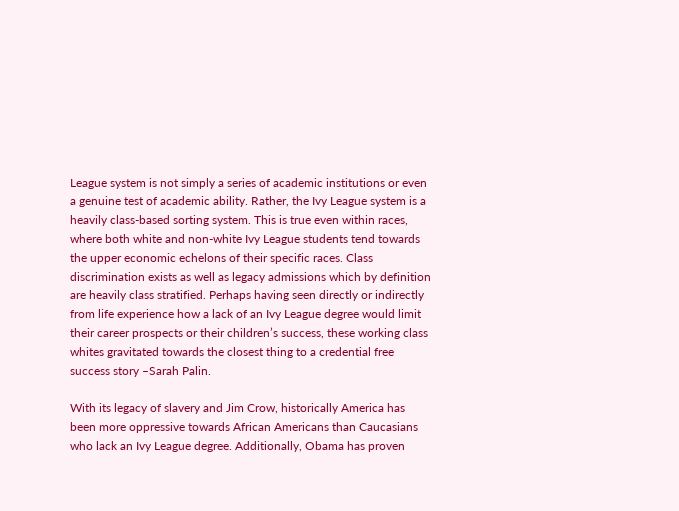League system is not simply a series of academic institutions or even a genuine test of academic ability. Rather, the Ivy League system is a heavily class-based sorting system. This is true even within races, where both white and non-white Ivy League students tend towards the upper economic echelons of their specific races. Class discrimination exists as well as legacy admissions which by definition are heavily class stratified. Perhaps having seen directly or indirectly from life experience how a lack of an Ivy League degree would limit their career prospects or their children’s success, these working class whites gravitated towards the closest thing to a credential free success story –Sarah Palin.

With its legacy of slavery and Jim Crow, historically America has been more oppressive towards African Americans than Caucasians who lack an Ivy League degree. Additionally, Obama has proven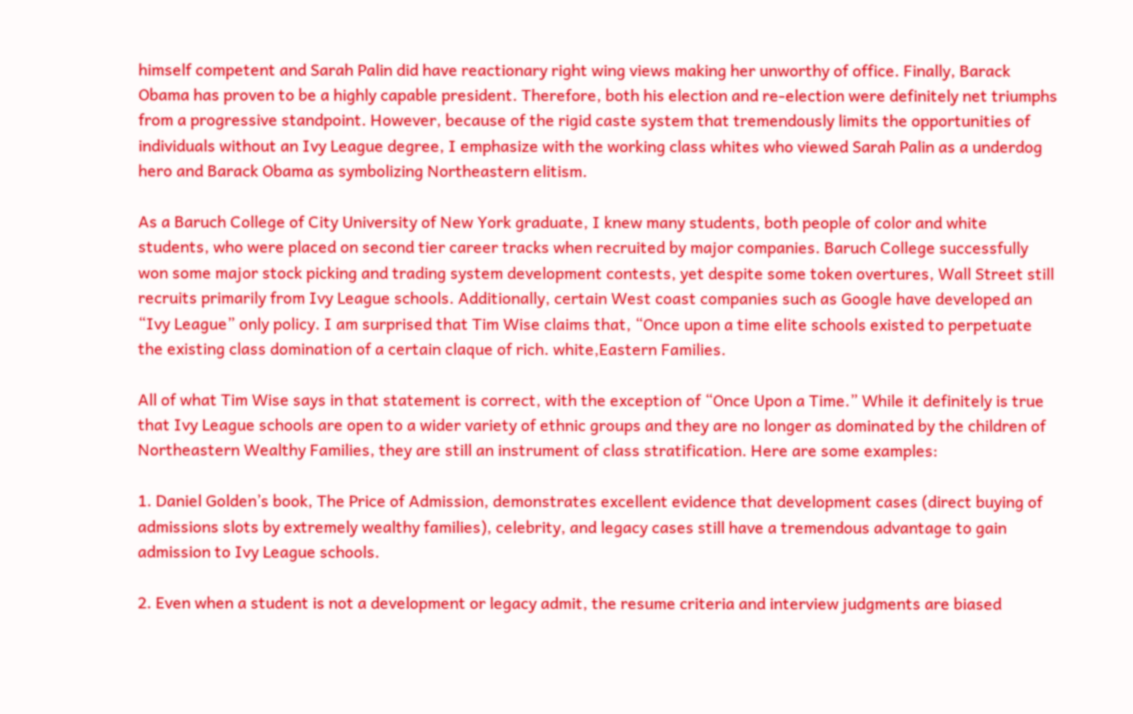himself competent and Sarah Palin did have reactionary right wing views making her unworthy of office. Finally, Barack Obama has proven to be a highly capable president. Therefore, both his election and re-election were definitely net triumphs from a progressive standpoint. However, because of the rigid caste system that tremendously limits the opportunities of individuals without an Ivy League degree, I emphasize with the working class whites who viewed Sarah Palin as a underdog hero and Barack Obama as symbolizing Northeastern elitism.

As a Baruch College of City University of New York graduate, I knew many students, both people of color and white students, who were placed on second tier career tracks when recruited by major companies. Baruch College successfully won some major stock picking and trading system development contests, yet despite some token overtures, Wall Street still recruits primarily from Ivy League schools. Additionally, certain West coast companies such as Google have developed an “Ivy League” only policy. I am surprised that Tim Wise claims that, “Once upon a time elite schools existed to perpetuate the existing class domination of a certain claque of rich. white,Eastern Families.

All of what Tim Wise says in that statement is correct, with the exception of “Once Upon a Time.” While it definitely is true that Ivy League schools are open to a wider variety of ethnic groups and they are no longer as dominated by the children of Northeastern Wealthy Families, they are still an instrument of class stratification. Here are some examples:

1. Daniel Golden’s book, The Price of Admission, demonstrates excellent evidence that development cases (direct buying of admissions slots by extremely wealthy families), celebrity, and legacy cases still have a tremendous advantage to gain admission to Ivy League schools.

2. Even when a student is not a development or legacy admit, the resume criteria and interview judgments are biased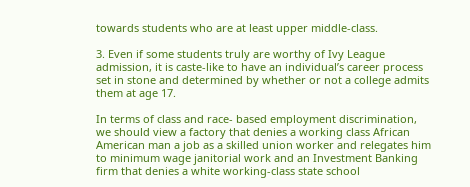towards students who are at least upper middle-class.

3. Even if some students truly are worthy of Ivy League admission, it is caste-like to have an individual’s career process set in stone and determined by whether or not a college admits them at age 17.

In terms of class and race- based employment discrimination, we should view a factory that denies a working class African American man a job as a skilled union worker and relegates him to minimum wage janitorial work and an Investment Banking firm that denies a white working-class state school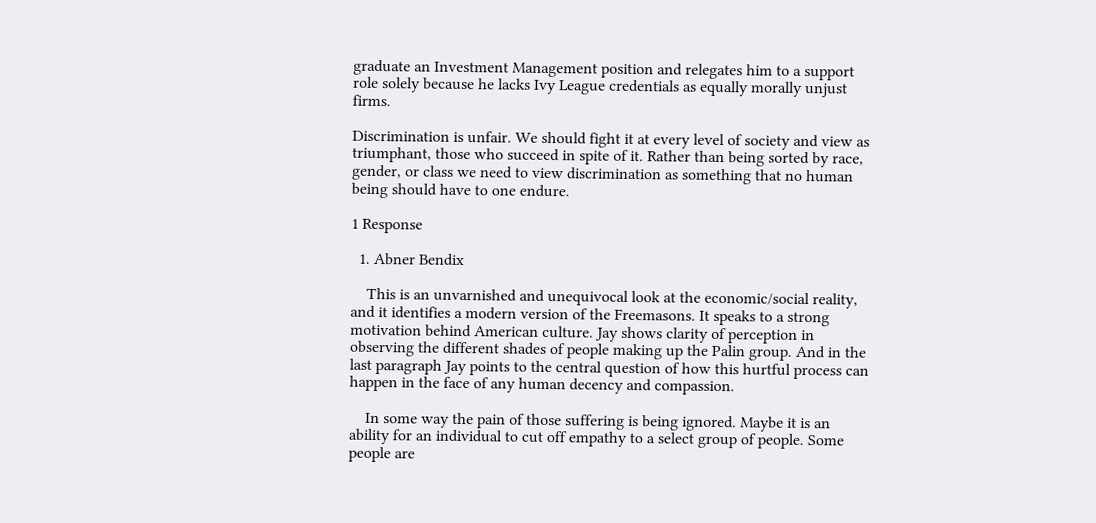graduate an Investment Management position and relegates him to a support role solely because he lacks Ivy League credentials as equally morally unjust firms.

Discrimination is unfair. We should fight it at every level of society and view as triumphant, those who succeed in spite of it. Rather than being sorted by race, gender, or class we need to view discrimination as something that no human being should have to one endure.

1 Response

  1. Abner Bendix

    This is an unvarnished and unequivocal look at the economic/social reality, and it identifies a modern version of the Freemasons. It speaks to a strong motivation behind American culture. Jay shows clarity of perception in observing the different shades of people making up the Palin group. And in the last paragraph Jay points to the central question of how this hurtful process can happen in the face of any human decency and compassion.

    In some way the pain of those suffering is being ignored. Maybe it is an ability for an individual to cut off empathy to a select group of people. Some people are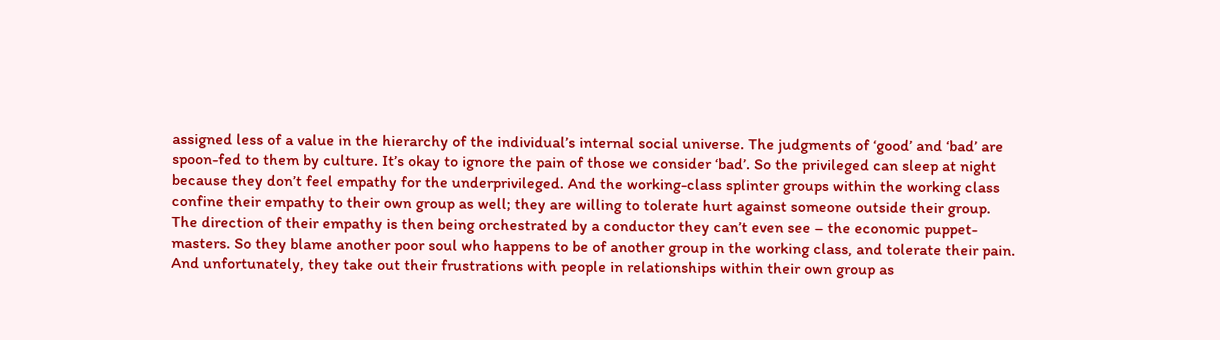assigned less of a value in the hierarchy of the individual’s internal social universe. The judgments of ‘good’ and ‘bad’ are spoon-fed to them by culture. It’s okay to ignore the pain of those we consider ‘bad’. So the privileged can sleep at night because they don’t feel empathy for the underprivileged. And the working-class splinter groups within the working class confine their empathy to their own group as well; they are willing to tolerate hurt against someone outside their group. The direction of their empathy is then being orchestrated by a conductor they can’t even see – the economic puppet-masters. So they blame another poor soul who happens to be of another group in the working class, and tolerate their pain. And unfortunately, they take out their frustrations with people in relationships within their own group as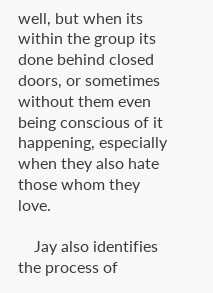well, but when its within the group its done behind closed doors, or sometimes without them even being conscious of it happening, especially when they also hate those whom they love.

    Jay also identifies the process of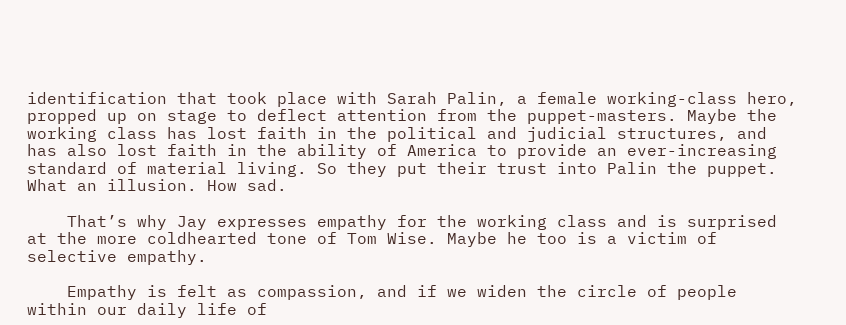identification that took place with Sarah Palin, a female working-class hero, propped up on stage to deflect attention from the puppet-masters. Maybe the working class has lost faith in the political and judicial structures, and has also lost faith in the ability of America to provide an ever-increasing standard of material living. So they put their trust into Palin the puppet. What an illusion. How sad.

    That’s why Jay expresses empathy for the working class and is surprised at the more coldhearted tone of Tom Wise. Maybe he too is a victim of selective empathy.

    Empathy is felt as compassion, and if we widen the circle of people within our daily life of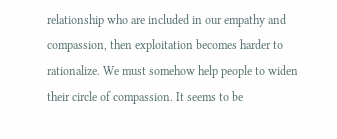relationship who are included in our empathy and compassion, then exploitation becomes harder to rationalize. We must somehow help people to widen their circle of compassion. It seems to be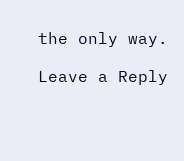the only way.

Leave a Reply